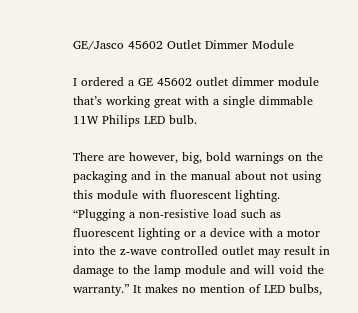GE/Jasco 45602 Outlet Dimmer Module

I ordered a GE 45602 outlet dimmer module that’s working great with a single dimmable 11W Philips LED bulb.

There are however, big, bold warnings on the packaging and in the manual about not using this module with fluorescent lighting. “Plugging a non-resistive load such as fluorescent lighting or a device with a motor into the z-wave controlled outlet may result in damage to the lamp module and will void the warranty.” It makes no mention of LED bulbs,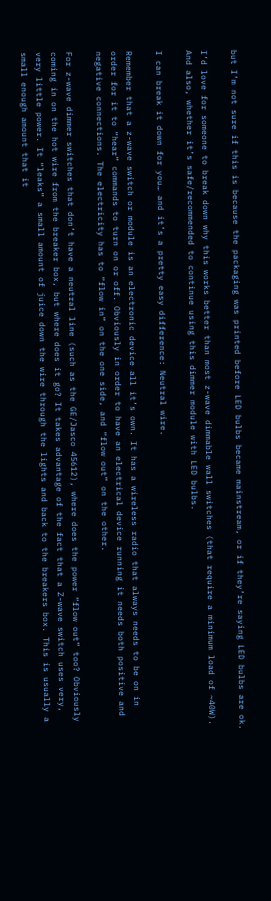but I’m not sure if this is because the packaging was printed before LED bulbs became mainstream, or if they’re saying LED bulbs are ok.

I’d love for someone to break down why this works better than most z-wave dimmable wall switches (that require a minimum load of ~40W). And also, whether it’s safe/recommended to continue using this dimmer module with LED bulbs.

I can break it down for you… and it’s a pretty easy difference: Neutral wire.

Remember that a z-wave switch or module is an electronic device all it’s own. It has a wireless radio that always needs to be on in order for it to “hear” commands to turn on or off. Obviously in order to have an electrical device running it needs both positive and negative connections. The electricity has to “flow in” on the one side, and “flow out” on the other.

For z-wave dimmer switches that don’t have a neutral line (such as the GE/Jasco 45612), where does the power “flow out” too? Obviously coming in on the hot wire from the breaker box, but where does it go? It takes advantage of the fact that a Z-wave switch uses very, very little power. It “leaks” a small amount of juice down the wire through the lights and back to the breakers box. This is usually a small enough amount that it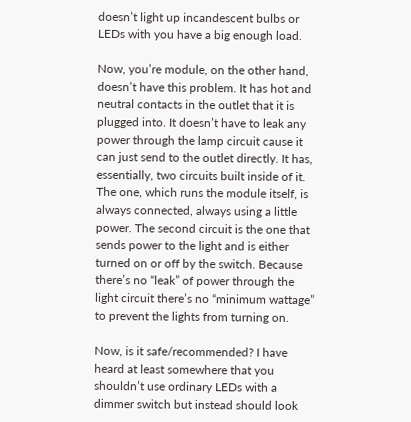doesn’t light up incandescent bulbs or LEDs with you have a big enough load.

Now, you’re module, on the other hand, doesn’t have this problem. It has hot and neutral contacts in the outlet that it is plugged into. It doesn’t have to leak any power through the lamp circuit cause it can just send to the outlet directly. It has, essentially, two circuits built inside of it. The one, which runs the module itself, is always connected, always using a little power. The second circuit is the one that sends power to the light and is either turned on or off by the switch. Because there’s no “leak” of power through the light circuit there’s no “minimum wattage” to prevent the lights from turning on.

Now, is it safe/recommended? I have heard at least somewhere that you shouldn’t use ordinary LEDs with a dimmer switch but instead should look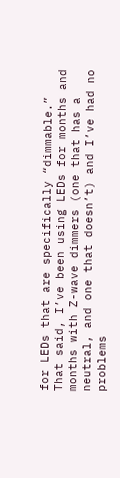for LEDs that are specifically “dimmable.” That said, I’ve been using LEDs for months and months with Z-wave dimmers (one that has a neutral, and one that doesn’t) and I’ve had no problems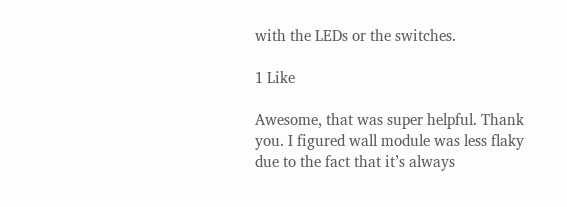with the LEDs or the switches.

1 Like

Awesome, that was super helpful. Thank you. I figured wall module was less flaky due to the fact that it’s always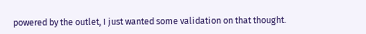powered by the outlet, I just wanted some validation on that thought.